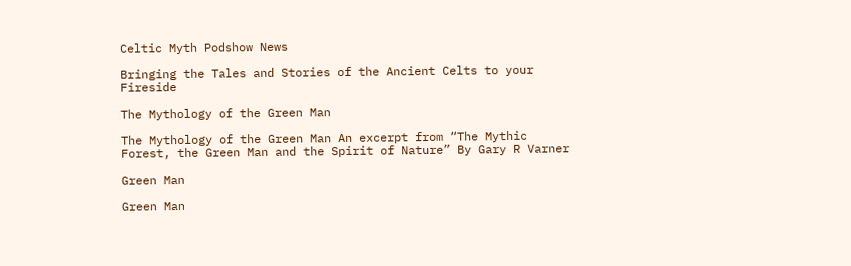Celtic Myth Podshow News

Bringing the Tales and Stories of the Ancient Celts to your Fireside

The Mythology of the Green Man

The Mythology of the Green Man An excerpt from “The Mythic Forest, the Green Man and the Spirit of Nature” By Gary R Varner

Green Man

Green Man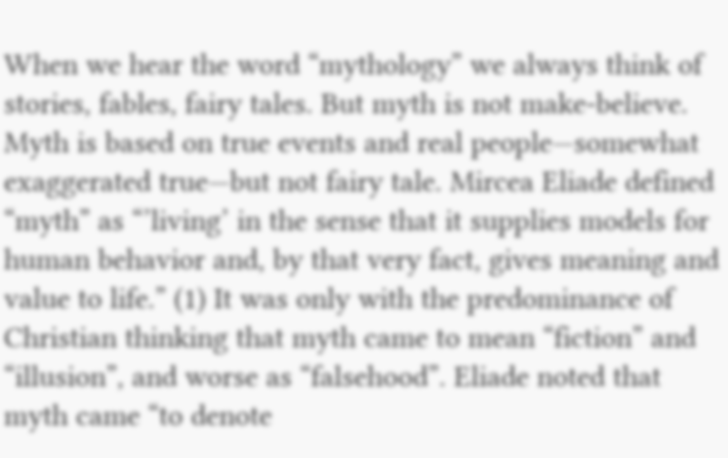When we hear the word “mythology” we always think of stories, fables, fairy tales. But myth is not make-believe. Myth is based on true events and real people—somewhat exaggerated true—but not fairy tale. Mircea Eliade defined “myth” as “’living’ in the sense that it supplies models for human behavior and, by that very fact, gives meaning and value to life.” (1) It was only with the predominance of Christian thinking that myth came to mean “fiction” and “illusion”, and worse as “falsehood”. Eliade noted that myth came “to denote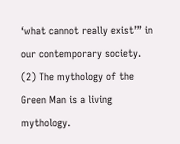‘what cannot really exist’” in our contemporary society. (2) The mythology of the Green Man is a living mythology.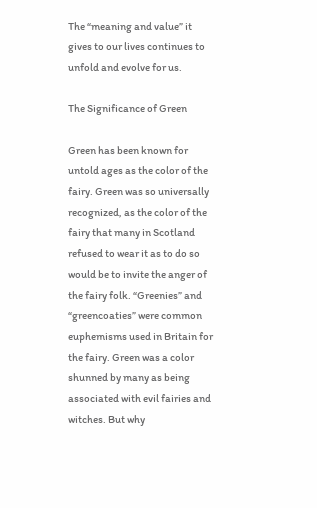The “meaning and value” it gives to our lives continues to unfold and evolve for us.

The Significance of Green

Green has been known for untold ages as the color of the fairy. Green was so universally recognized, as the color of the fairy that many in Scotland refused to wear it as to do so would be to invite the anger of the fairy folk. “Greenies” and “greencoaties” were common euphemisms used in Britain for the fairy. Green was a color shunned by many as being associated with evil fairies and witches. But why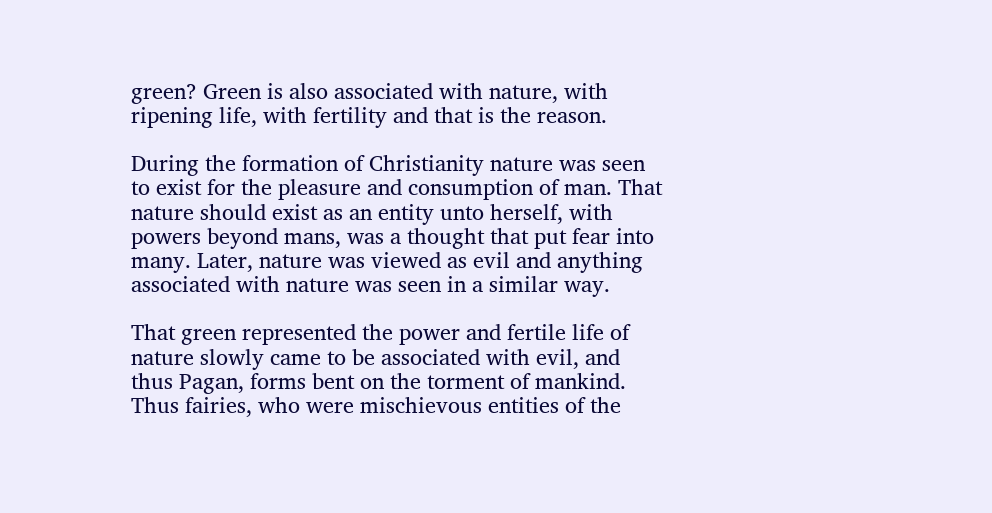green? Green is also associated with nature, with ripening life, with fertility and that is the reason.

During the formation of Christianity nature was seen to exist for the pleasure and consumption of man. That nature should exist as an entity unto herself, with powers beyond mans, was a thought that put fear into many. Later, nature was viewed as evil and anything associated with nature was seen in a similar way.

That green represented the power and fertile life of nature slowly came to be associated with evil, and thus Pagan, forms bent on the torment of mankind. Thus fairies, who were mischievous entities of the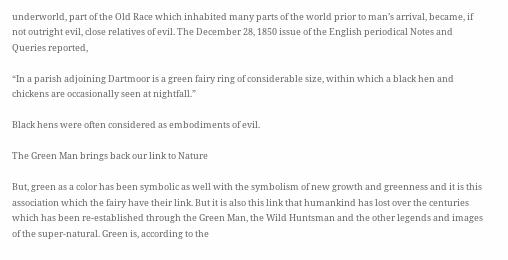underworld, part of the Old Race which inhabited many parts of the world prior to man’s arrival, became, if not outright evil, close relatives of evil. The December 28, 1850 issue of the English periodical Notes and Queries reported,

“In a parish adjoining Dartmoor is a green fairy ring of considerable size, within which a black hen and chickens are occasionally seen at nightfall.”

Black hens were often considered as embodiments of evil.

The Green Man brings back our link to Nature

But, green as a color has been symbolic as well with the symbolism of new growth and greenness and it is this association which the fairy have their link. But it is also this link that humankind has lost over the centuries which has been re-established through the Green Man, the Wild Huntsman and the other legends and images of the super-natural. Green is, according to the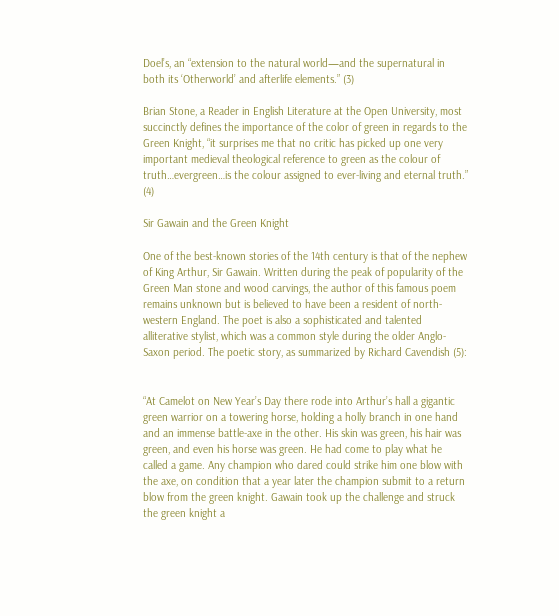Doel’s, an “extension to the natural world—and the supernatural in both its ‘Otherworld’ and afterlife elements.” (3)

Brian Stone, a Reader in English Literature at the Open University, most succinctly defines the importance of the color of green in regards to the Green Knight, “it surprises me that no critic has picked up one very important medieval theological reference to green as the colour of truth…evergreen…is the colour assigned to ever-living and eternal truth.” (4)

Sir Gawain and the Green Knight

One of the best-known stories of the 14th century is that of the nephew of King Arthur, Sir Gawain. Written during the peak of popularity of the Green Man stone and wood carvings, the author of this famous poem remains unknown but is believed to have been a resident of north-western England. The poet is also a sophisticated and talented alliterative stylist, which was a common style during the older Anglo-Saxon period. The poetic story, as summarized by Richard Cavendish (5):


“At Camelot on New Year’s Day there rode into Arthur’s hall a gigantic green warrior on a towering horse, holding a holly branch in one hand and an immense battle-axe in the other. His skin was green, his hair was green, and even his horse was green. He had come to play what he called a game. Any champion who dared could strike him one blow with the axe, on condition that a year later the champion submit to a return blow from the green knight. Gawain took up the challenge and struck the green knight a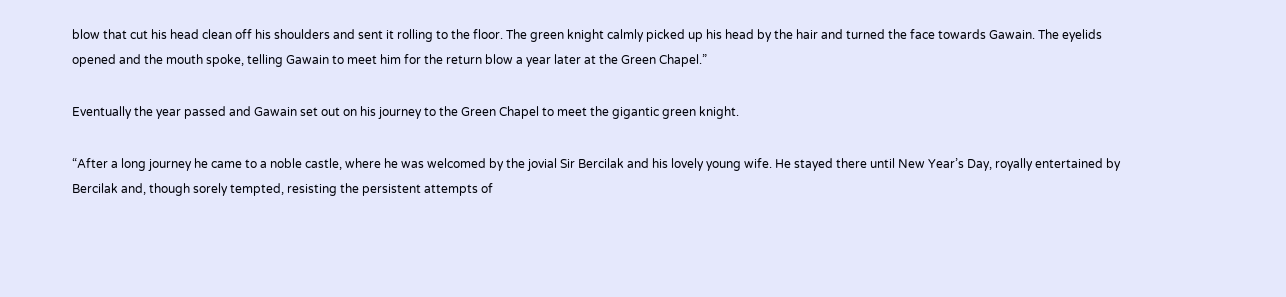blow that cut his head clean off his shoulders and sent it rolling to the floor. The green knight calmly picked up his head by the hair and turned the face towards Gawain. The eyelids opened and the mouth spoke, telling Gawain to meet him for the return blow a year later at the Green Chapel.”

Eventually the year passed and Gawain set out on his journey to the Green Chapel to meet the gigantic green knight.

“After a long journey he came to a noble castle, where he was welcomed by the jovial Sir Bercilak and his lovely young wife. He stayed there until New Year’s Day, royally entertained by Bercilak and, though sorely tempted, resisting the persistent attempts of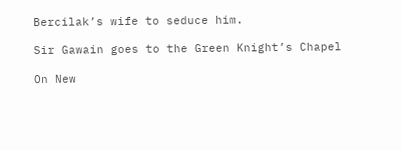Bercilak’s wife to seduce him.

Sir Gawain goes to the Green Knight’s Chapel

On New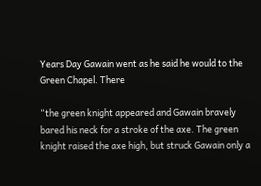Years Day Gawain went as he said he would to the Green Chapel. There

“the green knight appeared and Gawain bravely bared his neck for a stroke of the axe. The green knight raised the axe high, but struck Gawain only a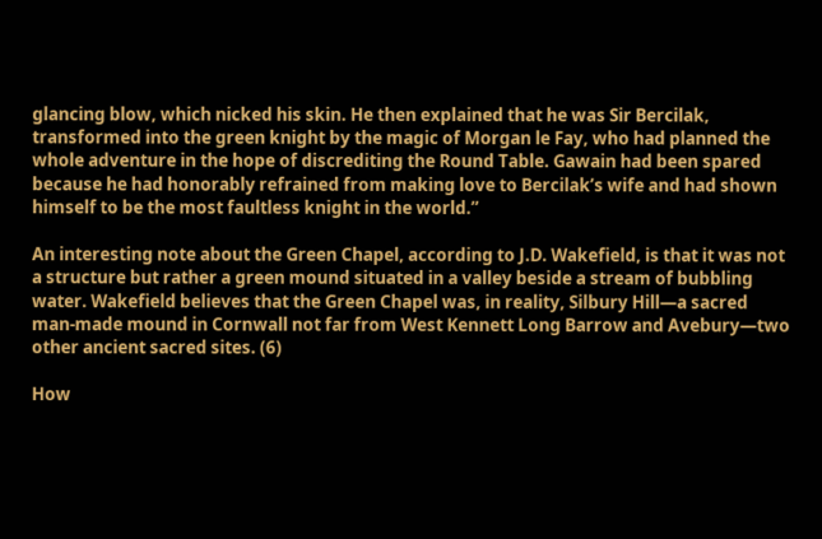glancing blow, which nicked his skin. He then explained that he was Sir Bercilak, transformed into the green knight by the magic of Morgan le Fay, who had planned the whole adventure in the hope of discrediting the Round Table. Gawain had been spared because he had honorably refrained from making love to Bercilak’s wife and had shown himself to be the most faultless knight in the world.”

An interesting note about the Green Chapel, according to J.D. Wakefield, is that it was not a structure but rather a green mound situated in a valley beside a stream of bubbling water. Wakefield believes that the Green Chapel was, in reality, Silbury Hill—a sacred man-made mound in Cornwall not far from West Kennett Long Barrow and Avebury—two other ancient sacred sites. (6)

How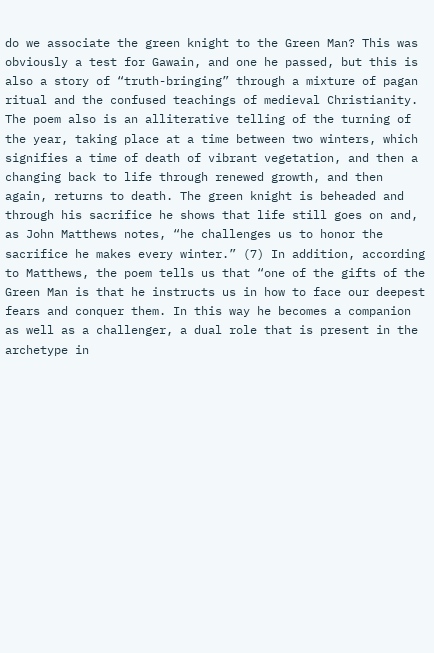do we associate the green knight to the Green Man? This was obviously a test for Gawain, and one he passed, but this is also a story of “truth-bringing” through a mixture of pagan ritual and the confused teachings of medieval Christianity. The poem also is an alliterative telling of the turning of the year, taking place at a time between two winters, which signifies a time of death of vibrant vegetation, and then a changing back to life through renewed growth, and then again, returns to death. The green knight is beheaded and through his sacrifice he shows that life still goes on and, as John Matthews notes, “he challenges us to honor the sacrifice he makes every winter.” (7) In addition, according to Matthews, the poem tells us that “one of the gifts of the Green Man is that he instructs us in how to face our deepest fears and conquer them. In this way he becomes a companion as well as a challenger, a dual role that is present in the archetype in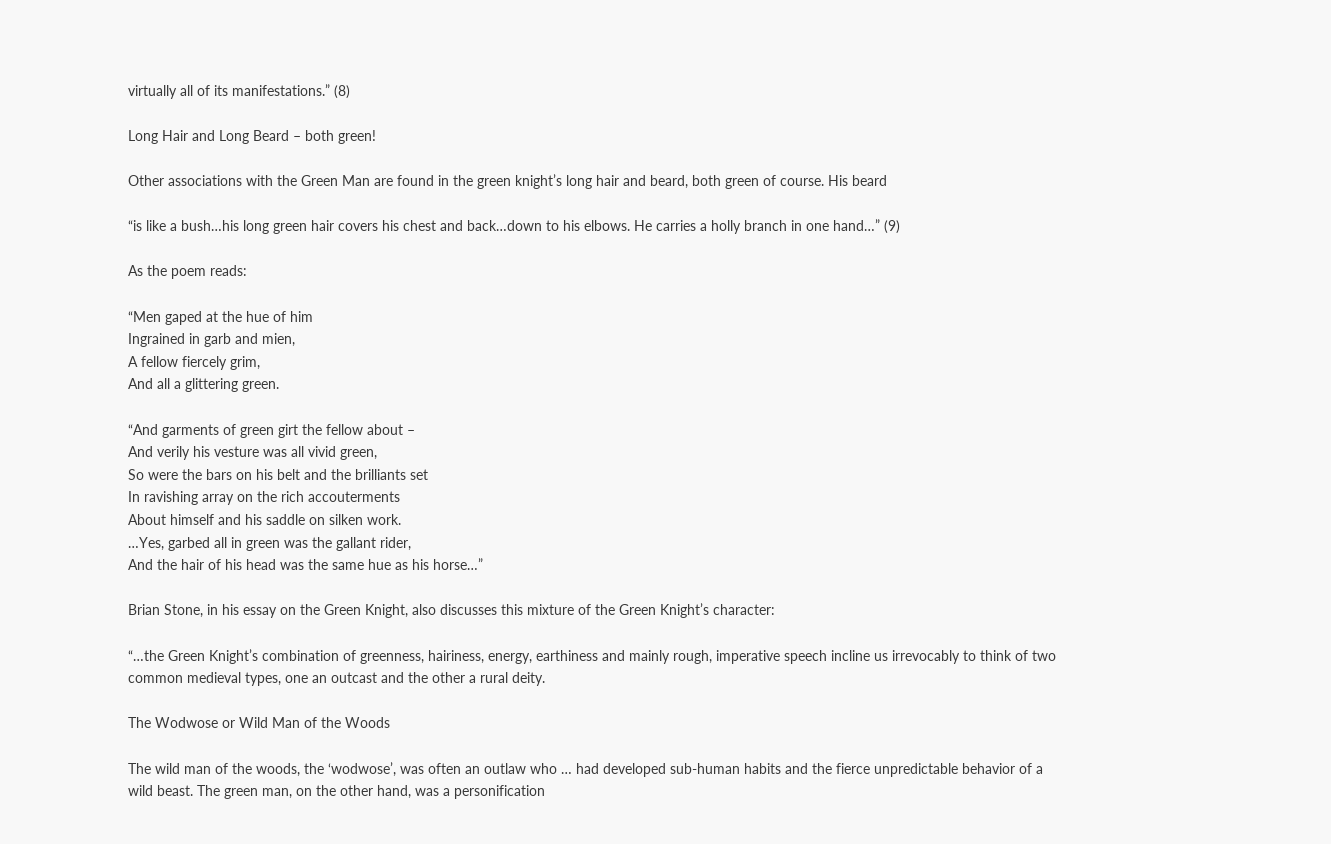virtually all of its manifestations.” (8)

Long Hair and Long Beard – both green!

Other associations with the Green Man are found in the green knight’s long hair and beard, both green of course. His beard

“is like a bush…his long green hair covers his chest and back…down to his elbows. He carries a holly branch in one hand…” (9)

As the poem reads:

“Men gaped at the hue of him
Ingrained in garb and mien,
A fellow fiercely grim,
And all a glittering green.

“And garments of green girt the fellow about –
And verily his vesture was all vivid green,
So were the bars on his belt and the brilliants set
In ravishing array on the rich accouterments
About himself and his saddle on silken work.
…Yes, garbed all in green was the gallant rider,
And the hair of his head was the same hue as his horse…”

Brian Stone, in his essay on the Green Knight, also discusses this mixture of the Green Knight’s character:

“…the Green Knight’s combination of greenness, hairiness, energy, earthiness and mainly rough, imperative speech incline us irrevocably to think of two common medieval types, one an outcast and the other a rural deity.

The Wodwose or Wild Man of the Woods

The wild man of the woods, the ‘wodwose’, was often an outlaw who … had developed sub-human habits and the fierce unpredictable behavior of a wild beast. The green man, on the other hand, was a personification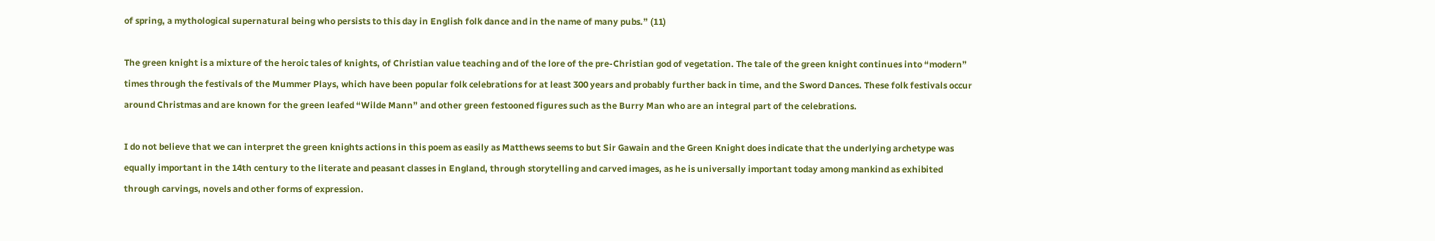of spring, a mythological supernatural being who persists to this day in English folk dance and in the name of many pubs.” (11)

The green knight is a mixture of the heroic tales of knights, of Christian value teaching and of the lore of the pre-Christian god of vegetation. The tale of the green knight continues into “modern” times through the festivals of the Mummer Plays, which have been popular folk celebrations for at least 300 years and probably further back in time, and the Sword Dances. These folk festivals occur around Christmas and are known for the green leafed “Wilde Mann” and other green festooned figures such as the Burry Man who are an integral part of the celebrations.

I do not believe that we can interpret the green knights actions in this poem as easily as Matthews seems to but Sir Gawain and the Green Knight does indicate that the underlying archetype was equally important in the 14th century to the literate and peasant classes in England, through storytelling and carved images, as he is universally important today among mankind as exhibited through carvings, novels and other forms of expression.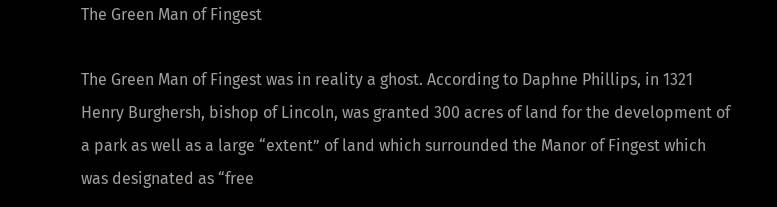The Green Man of Fingest

The Green Man of Fingest was in reality a ghost. According to Daphne Phillips, in 1321 Henry Burghersh, bishop of Lincoln, was granted 300 acres of land for the development of a park as well as a large “extent” of land which surrounded the Manor of Fingest which was designated as “free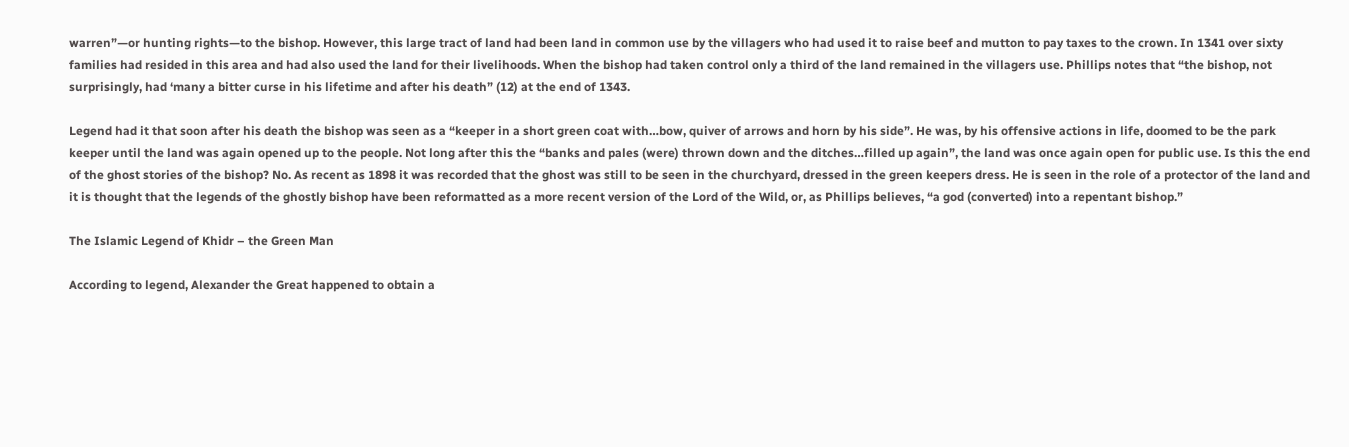warren”—or hunting rights—to the bishop. However, this large tract of land had been land in common use by the villagers who had used it to raise beef and mutton to pay taxes to the crown. In 1341 over sixty families had resided in this area and had also used the land for their livelihoods. When the bishop had taken control only a third of the land remained in the villagers use. Phillips notes that “the bishop, not surprisingly, had ‘many a bitter curse in his lifetime and after his death” (12) at the end of 1343.

Legend had it that soon after his death the bishop was seen as a “keeper in a short green coat with…bow, quiver of arrows and horn by his side”. He was, by his offensive actions in life, doomed to be the park keeper until the land was again opened up to the people. Not long after this the “banks and pales (were) thrown down and the ditches…filled up again”, the land was once again open for public use. Is this the end of the ghost stories of the bishop? No. As recent as 1898 it was recorded that the ghost was still to be seen in the churchyard, dressed in the green keepers dress. He is seen in the role of a protector of the land and it is thought that the legends of the ghostly bishop have been reformatted as a more recent version of the Lord of the Wild, or, as Phillips believes, “a god (converted) into a repentant bishop.”

The Islamic Legend of Khidr – the Green Man

According to legend, Alexander the Great happened to obtain a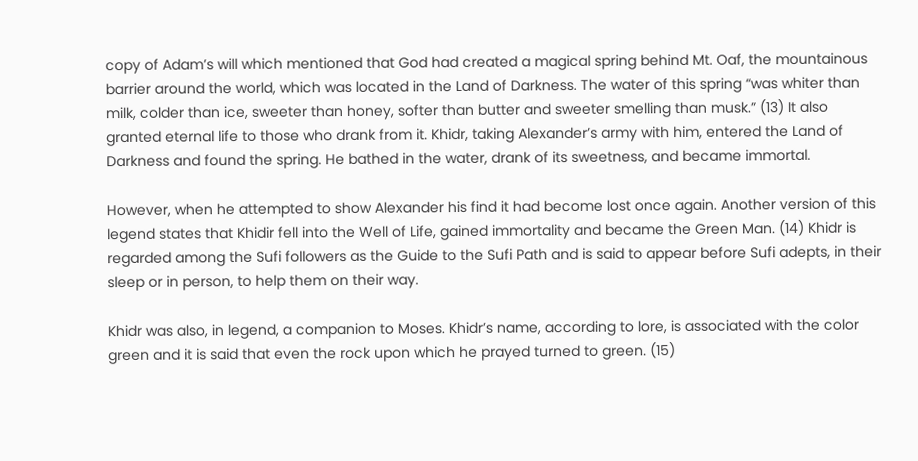copy of Adam’s will which mentioned that God had created a magical spring behind Mt. Oaf, the mountainous barrier around the world, which was located in the Land of Darkness. The water of this spring “was whiter than milk, colder than ice, sweeter than honey, softer than butter and sweeter smelling than musk.” (13) It also granted eternal life to those who drank from it. Khidr, taking Alexander’s army with him, entered the Land of Darkness and found the spring. He bathed in the water, drank of its sweetness, and became immortal.

However, when he attempted to show Alexander his find it had become lost once again. Another version of this legend states that Khidir fell into the Well of Life, gained immortality and became the Green Man. (14) Khidr is regarded among the Sufi followers as the Guide to the Sufi Path and is said to appear before Sufi adepts, in their sleep or in person, to help them on their way.

Khidr was also, in legend, a companion to Moses. Khidr’s name, according to lore, is associated with the color green and it is said that even the rock upon which he prayed turned to green. (15)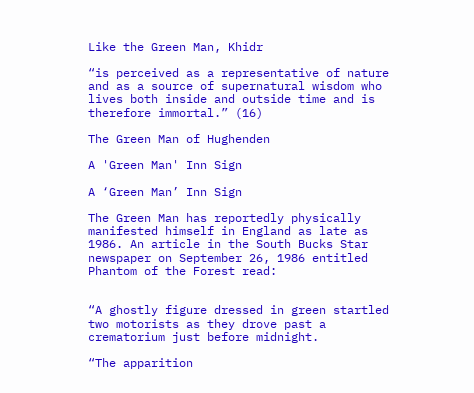Like the Green Man, Khidr

“is perceived as a representative of nature and as a source of supernatural wisdom who lives both inside and outside time and is therefore immortal.” (16)

The Green Man of Hughenden

A 'Green Man' Inn Sign

A ‘Green Man’ Inn Sign

The Green Man has reportedly physically manifested himself in England as late as 1986. An article in the South Bucks Star newspaper on September 26, 1986 entitled Phantom of the Forest read:


“A ghostly figure dressed in green startled two motorists as they drove past a crematorium just before midnight.

“The apparition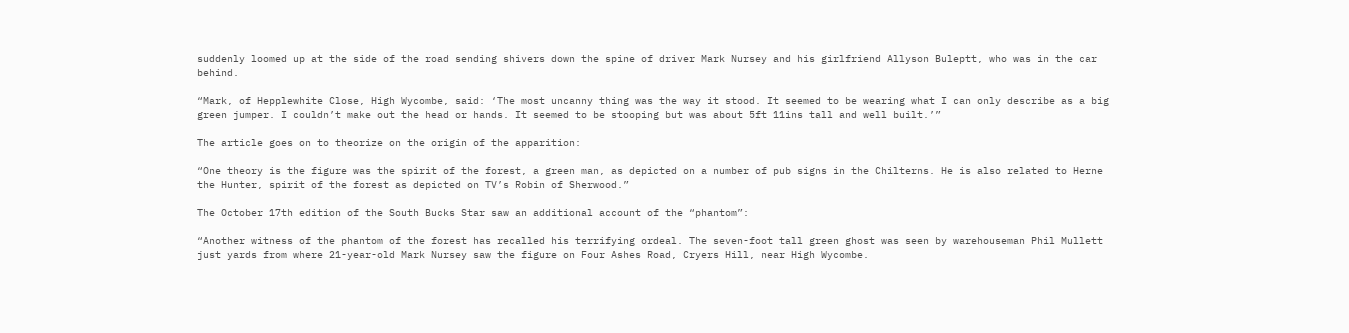suddenly loomed up at the side of the road sending shivers down the spine of driver Mark Nursey and his girlfriend Allyson Buleptt, who was in the car behind.

“Mark, of Hepplewhite Close, High Wycombe, said: ‘The most uncanny thing was the way it stood. It seemed to be wearing what I can only describe as a big green jumper. I couldn’t make out the head or hands. It seemed to be stooping but was about 5ft 11ins tall and well built.’”

The article goes on to theorize on the origin of the apparition:

“One theory is the figure was the spirit of the forest, a green man, as depicted on a number of pub signs in the Chilterns. He is also related to Herne the Hunter, spirit of the forest as depicted on TV’s Robin of Sherwood.”

The October 17th edition of the South Bucks Star saw an additional account of the “phantom”:

“Another witness of the phantom of the forest has recalled his terrifying ordeal. The seven-foot tall green ghost was seen by warehouseman Phil Mullett just yards from where 21-year-old Mark Nursey saw the figure on Four Ashes Road, Cryers Hill, near High Wycombe.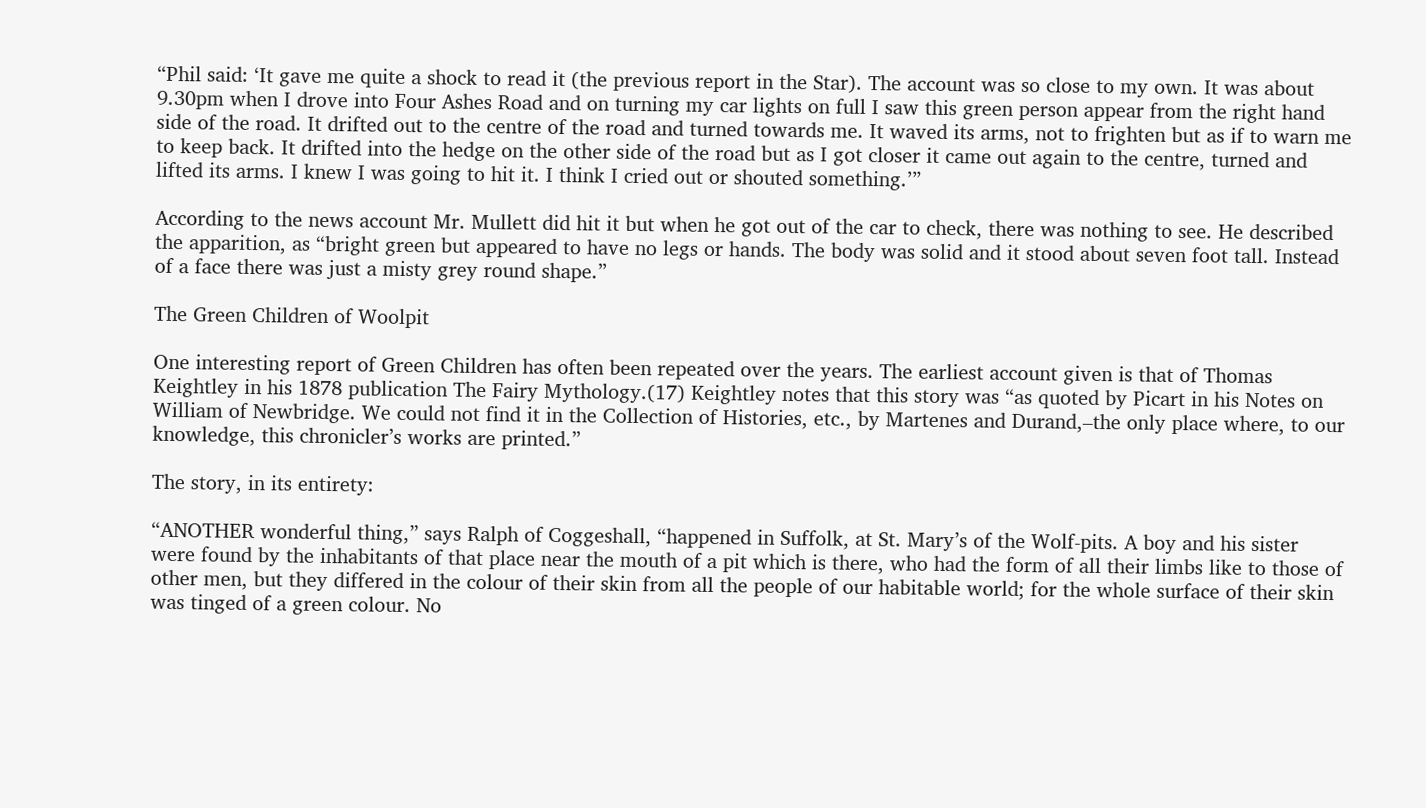“Phil said: ‘It gave me quite a shock to read it (the previous report in the Star). The account was so close to my own. It was about 9.30pm when I drove into Four Ashes Road and on turning my car lights on full I saw this green person appear from the right hand side of the road. It drifted out to the centre of the road and turned towards me. It waved its arms, not to frighten but as if to warn me to keep back. It drifted into the hedge on the other side of the road but as I got closer it came out again to the centre, turned and lifted its arms. I knew I was going to hit it. I think I cried out or shouted something.’”

According to the news account Mr. Mullett did hit it but when he got out of the car to check, there was nothing to see. He described the apparition, as “bright green but appeared to have no legs or hands. The body was solid and it stood about seven foot tall. Instead of a face there was just a misty grey round shape.”

The Green Children of Woolpit

One interesting report of Green Children has often been repeated over the years. The earliest account given is that of Thomas Keightley in his 1878 publication The Fairy Mythology.(17) Keightley notes that this story was “as quoted by Picart in his Notes on William of Newbridge. We could not find it in the Collection of Histories, etc., by Martenes and Durand,–the only place where, to our knowledge, this chronicler’s works are printed.”

The story, in its entirety:

“ANOTHER wonderful thing,” says Ralph of Coggeshall, “happened in Suffolk, at St. Mary’s of the Wolf-pits. A boy and his sister were found by the inhabitants of that place near the mouth of a pit which is there, who had the form of all their limbs like to those of other men, but they differed in the colour of their skin from all the people of our habitable world; for the whole surface of their skin was tinged of a green colour. No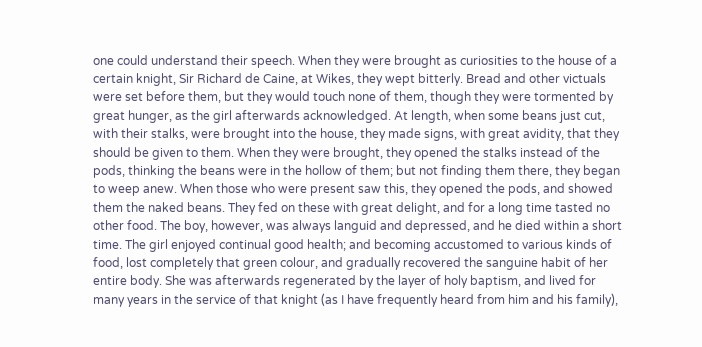one could understand their speech. When they were brought as curiosities to the house of a certain knight, Sir Richard de Caine, at Wikes, they wept bitterly. Bread and other victuals were set before them, but they would touch none of them, though they were tormented by great hunger, as the girl afterwards acknowledged. At length, when some beans just cut, with their stalks, were brought into the house, they made signs, with great avidity, that they should be given to them. When they were brought, they opened the stalks instead of the pods, thinking the beans were in the hollow of them; but not finding them there, they began to weep anew. When those who were present saw this, they opened the pods, and showed them the naked beans. They fed on these with great delight, and for a long time tasted no other food. The boy, however, was always languid and depressed, and he died within a short time. The girl enjoyed continual good health; and becoming accustomed to various kinds of food, lost completely that green colour, and gradually recovered the sanguine habit of her entire body. She was afterwards regenerated by the layer of holy baptism, and lived for many years in the service of that knight (as I have frequently heard from him and his family),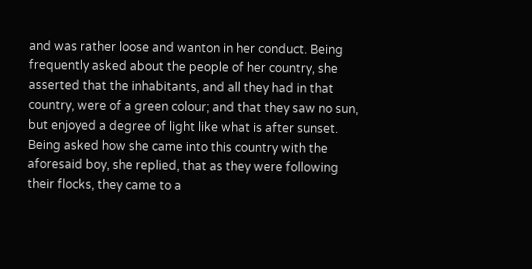and was rather loose and wanton in her conduct. Being frequently asked about the people of her country, she asserted that the inhabitants, and all they had in that country, were of a green colour; and that they saw no sun, but enjoyed a degree of light like what is after sunset. Being asked how she came into this country with the aforesaid boy, she replied, that as they were following their flocks, they came to a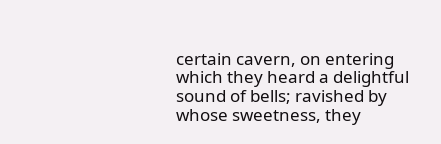certain cavern, on entering which they heard a delightful sound of bells; ravished by whose sweetness, they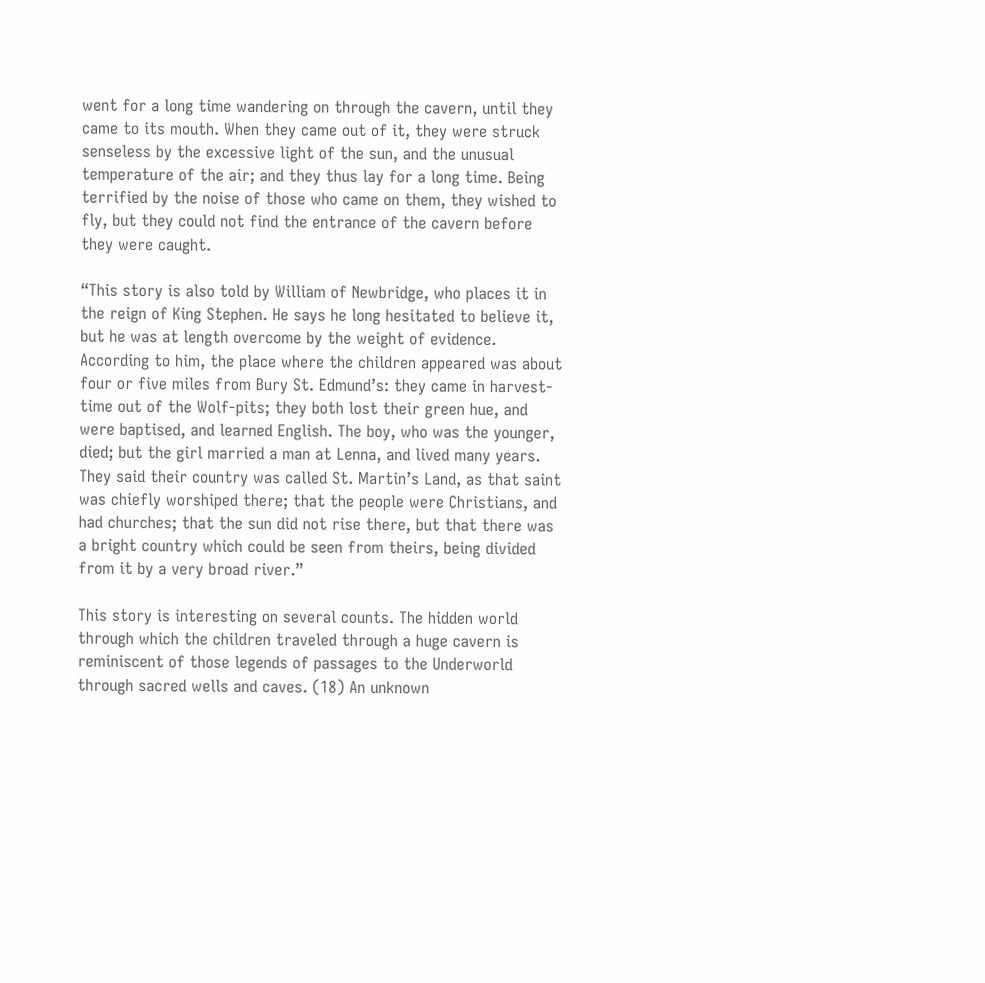went for a long time wandering on through the cavern, until they came to its mouth. When they came out of it, they were struck senseless by the excessive light of the sun, and the unusual temperature of the air; and they thus lay for a long time. Being terrified by the noise of those who came on them, they wished to fly, but they could not find the entrance of the cavern before they were caught.

“This story is also told by William of Newbridge, who places it in the reign of King Stephen. He says he long hesitated to believe it, but he was at length overcome by the weight of evidence. According to him, the place where the children appeared was about four or five miles from Bury St. Edmund’s: they came in harvest-time out of the Wolf-pits; they both lost their green hue, and were baptised, and learned English. The boy, who was the younger, died; but the girl married a man at Lenna, and lived many years. They said their country was called St. Martin’s Land, as that saint was chiefly worshiped there; that the people were Christians, and had churches; that the sun did not rise there, but that there was a bright country which could be seen from theirs, being divided from it by a very broad river.”

This story is interesting on several counts. The hidden world through which the children traveled through a huge cavern is reminiscent of those legends of passages to the Underworld through sacred wells and caves. (18) An unknown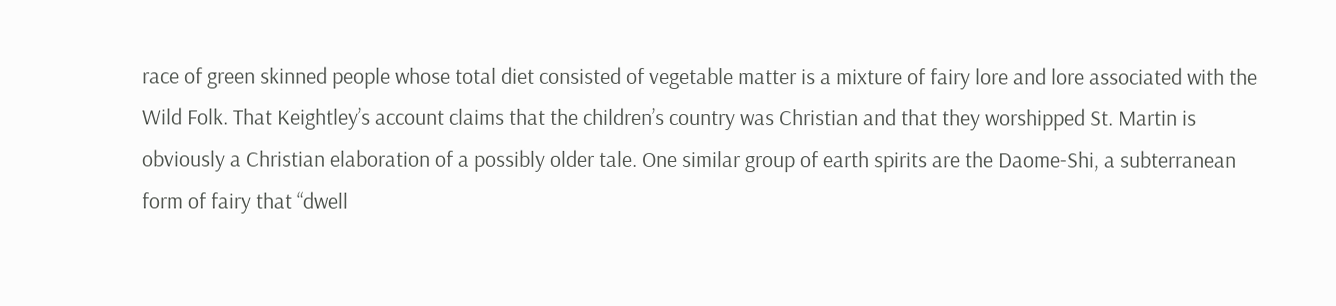race of green skinned people whose total diet consisted of vegetable matter is a mixture of fairy lore and lore associated with the Wild Folk. That Keightley’s account claims that the children’s country was Christian and that they worshipped St. Martin is obviously a Christian elaboration of a possibly older tale. One similar group of earth spirits are the Daome-Shi, a subterranean form of fairy that “dwell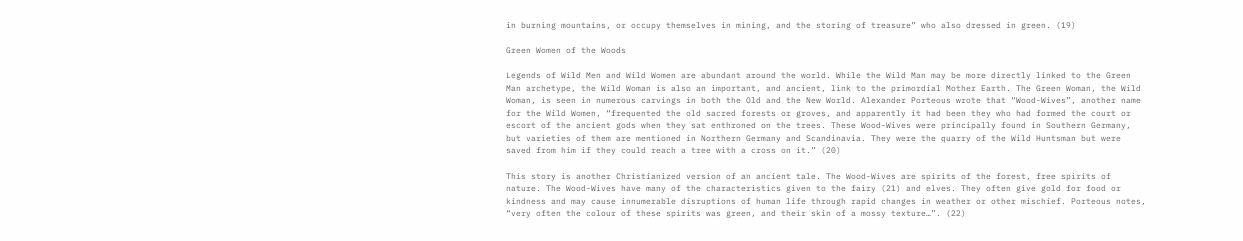in burning mountains, or occupy themselves in mining, and the storing of treasure” who also dressed in green. (19)

Green Women of the Woods

Legends of Wild Men and Wild Women are abundant around the world. While the Wild Man may be more directly linked to the Green Man archetype, the Wild Woman is also an important, and ancient, link to the primordial Mother Earth. The Green Woman, the Wild Woman, is seen in numerous carvings in both the Old and the New World. Alexander Porteous wrote that “Wood-Wives”, another name for the Wild Women, “frequented the old sacred forests or groves, and apparently it had been they who had formed the court or escort of the ancient gods when they sat enthroned on the trees. These Wood-Wives were principally found in Southern Germany, but varieties of them are mentioned in Northern Germany and Scandinavia. They were the quarry of the Wild Huntsman but were saved from him if they could reach a tree with a cross on it.” (20)

This story is another Christianized version of an ancient tale. The Wood-Wives are spirits of the forest, free spirits of nature. The Wood-Wives have many of the characteristics given to the fairy (21) and elves. They often give gold for food or kindness and may cause innumerable disruptions of human life through rapid changes in weather or other mischief. Porteous notes, “very often the colour of these spirits was green, and their skin of a mossy texture…”. (22)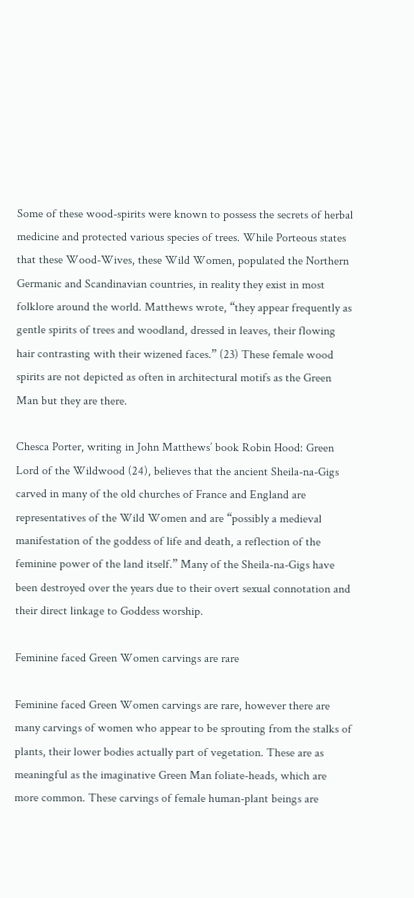Some of these wood-spirits were known to possess the secrets of herbal medicine and protected various species of trees. While Porteous states that these Wood-Wives, these Wild Women, populated the Northern Germanic and Scandinavian countries, in reality they exist in most folklore around the world. Matthews wrote, “they appear frequently as gentle spirits of trees and woodland, dressed in leaves, their flowing hair contrasting with their wizened faces.” (23) These female wood spirits are not depicted as often in architectural motifs as the Green Man but they are there.

Chesca Porter, writing in John Matthews’ book Robin Hood: Green Lord of the Wildwood (24), believes that the ancient Sheila-na-Gigs carved in many of the old churches of France and England are representatives of the Wild Women and are “possibly a medieval manifestation of the goddess of life and death, a reflection of the feminine power of the land itself.” Many of the Sheila-na-Gigs have been destroyed over the years due to their overt sexual connotation and their direct linkage to Goddess worship.

Feminine faced Green Women carvings are rare

Feminine faced Green Women carvings are rare, however there are many carvings of women who appear to be sprouting from the stalks of plants, their lower bodies actually part of vegetation. These are as meaningful as the imaginative Green Man foliate-heads, which are more common. These carvings of female human-plant beings are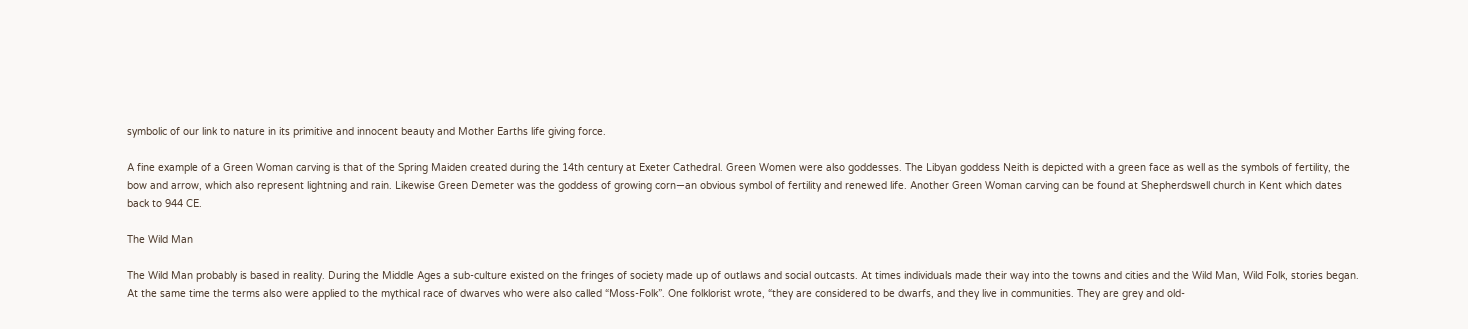symbolic of our link to nature in its primitive and innocent beauty and Mother Earths life giving force.

A fine example of a Green Woman carving is that of the Spring Maiden created during the 14th century at Exeter Cathedral. Green Women were also goddesses. The Libyan goddess Neith is depicted with a green face as well as the symbols of fertility, the bow and arrow, which also represent lightning and rain. Likewise Green Demeter was the goddess of growing corn—an obvious symbol of fertility and renewed life. Another Green Woman carving can be found at Shepherdswell church in Kent which dates back to 944 CE.

The Wild Man

The Wild Man probably is based in reality. During the Middle Ages a sub-culture existed on the fringes of society made up of outlaws and social outcasts. At times individuals made their way into the towns and cities and the Wild Man, Wild Folk, stories began. At the same time the terms also were applied to the mythical race of dwarves who were also called “Moss-Folk”. One folklorist wrote, “they are considered to be dwarfs, and they live in communities. They are grey and old-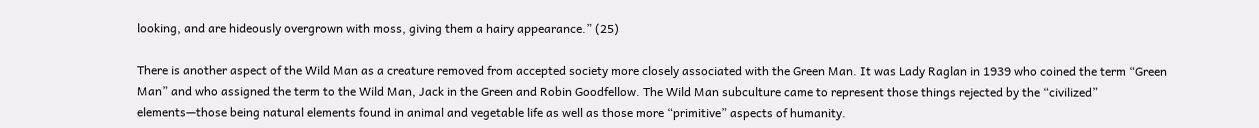looking, and are hideously overgrown with moss, giving them a hairy appearance.” (25)

There is another aspect of the Wild Man as a creature removed from accepted society more closely associated with the Green Man. It was Lady Raglan in 1939 who coined the term “Green Man” and who assigned the term to the Wild Man, Jack in the Green and Robin Goodfellow. The Wild Man subculture came to represent those things rejected by the “civilized” elements—those being natural elements found in animal and vegetable life as well as those more “primitive” aspects of humanity.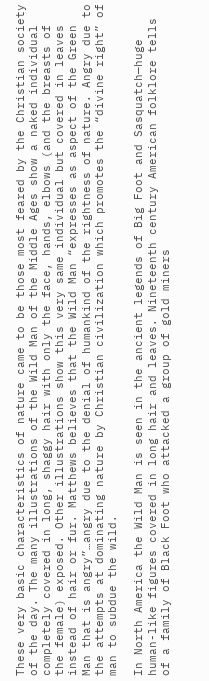These very basic characteristics of nature came to be those most feared by the Christian society of the day. The many illustrations of the Wild Man of the Middle Ages show a naked individual completely covered in long, shaggy hair with only the face, hands, elbows (and the breasts of the female) exposed. Other illustrations show this very same individual but covered in leaves instead of hair or fur. Matthews believes that the Wild Man “expresses as aspect of the Green Man that is angry”…angry due to the denial of humankind of the rightness of nature. Angry due to the attempts at dominating nature by Christian civilization which promotes the “divine right” of man to subdue the wild.

In North America the Wild Man is seen in the ancient legends of Big Foot and Sasquatch—huge human-like figures covered in long hair and leaves. Nineteenth century American folklore tells of a family of Black Foot who attacked a group of gold miners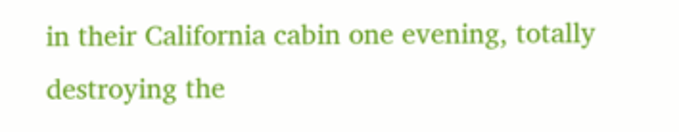in their California cabin one evening, totally destroying the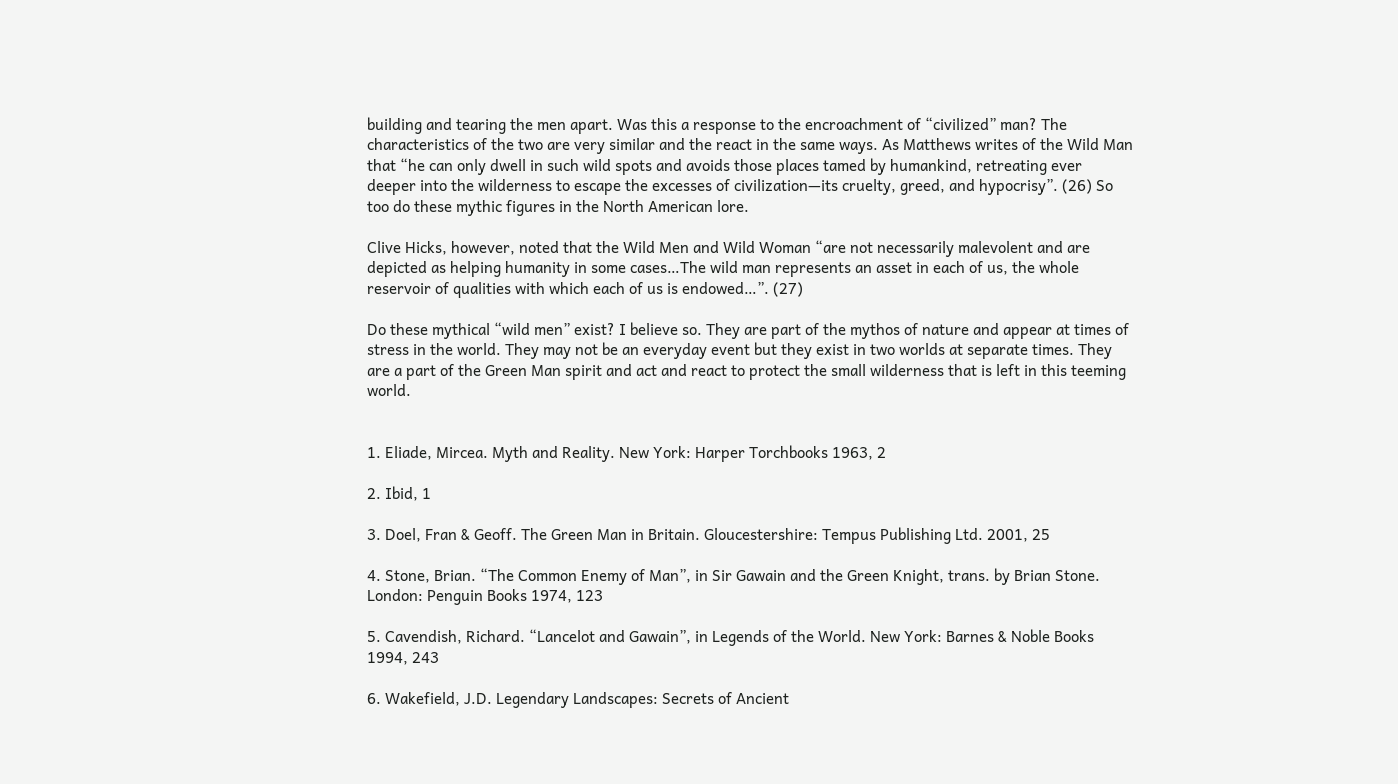building and tearing the men apart. Was this a response to the encroachment of “civilized” man? The characteristics of the two are very similar and the react in the same ways. As Matthews writes of the Wild Man that “he can only dwell in such wild spots and avoids those places tamed by humankind, retreating ever deeper into the wilderness to escape the excesses of civilization—its cruelty, greed, and hypocrisy”. (26) So too do these mythic figures in the North American lore.

Clive Hicks, however, noted that the Wild Men and Wild Woman “are not necessarily malevolent and are depicted as helping humanity in some cases…The wild man represents an asset in each of us, the whole reservoir of qualities with which each of us is endowed…”. (27)

Do these mythical “wild men” exist? I believe so. They are part of the mythos of nature and appear at times of stress in the world. They may not be an everyday event but they exist in two worlds at separate times. They are a part of the Green Man spirit and act and react to protect the small wilderness that is left in this teeming world.


1. Eliade, Mircea. Myth and Reality. New York: Harper Torchbooks 1963, 2

2. Ibid, 1

3. Doel, Fran & Geoff. The Green Man in Britain. Gloucestershire: Tempus Publishing Ltd. 2001, 25

4. Stone, Brian. “The Common Enemy of Man”, in Sir Gawain and the Green Knight, trans. by Brian Stone. London: Penguin Books 1974, 123

5. Cavendish, Richard. “Lancelot and Gawain”, in Legends of the World. New York: Barnes & Noble Books 1994, 243

6. Wakefield, J.D. Legendary Landscapes: Secrets of Ancient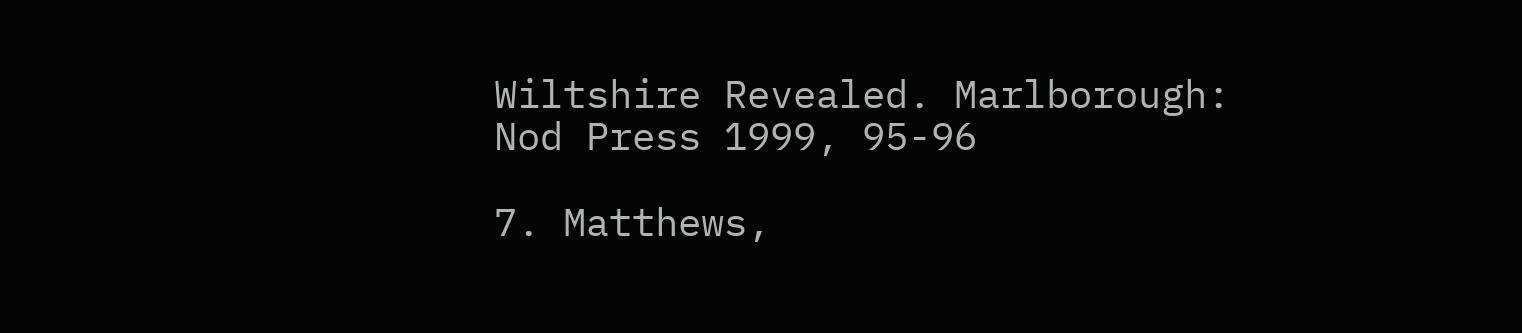Wiltshire Revealed. Marlborough: Nod Press 1999, 95-96

7. Matthews,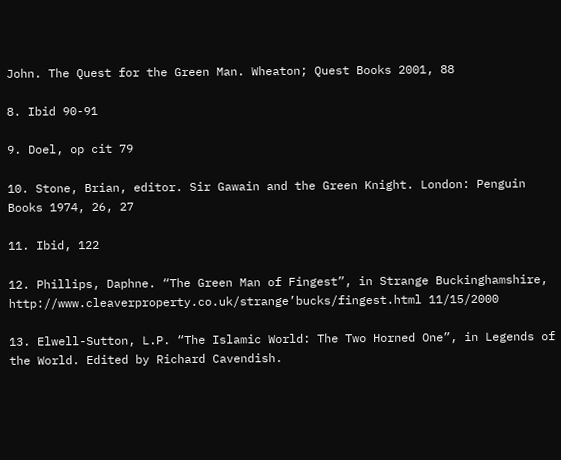John. The Quest for the Green Man. Wheaton; Quest Books 2001, 88

8. Ibid 90-91

9. Doel, op cit 79

10. Stone, Brian, editor. Sir Gawain and the Green Knight. London: Penguin Books 1974, 26, 27

11. Ibid, 122

12. Phillips, Daphne. “The Green Man of Fingest”, in Strange Buckinghamshire, http://www.cleaverproperty.co.uk/strange’bucks/fingest.html 11/15/2000

13. Elwell-Sutton, L.P. “The Islamic World: The Two Horned One”, in Legends of the World. Edited by Richard Cavendish.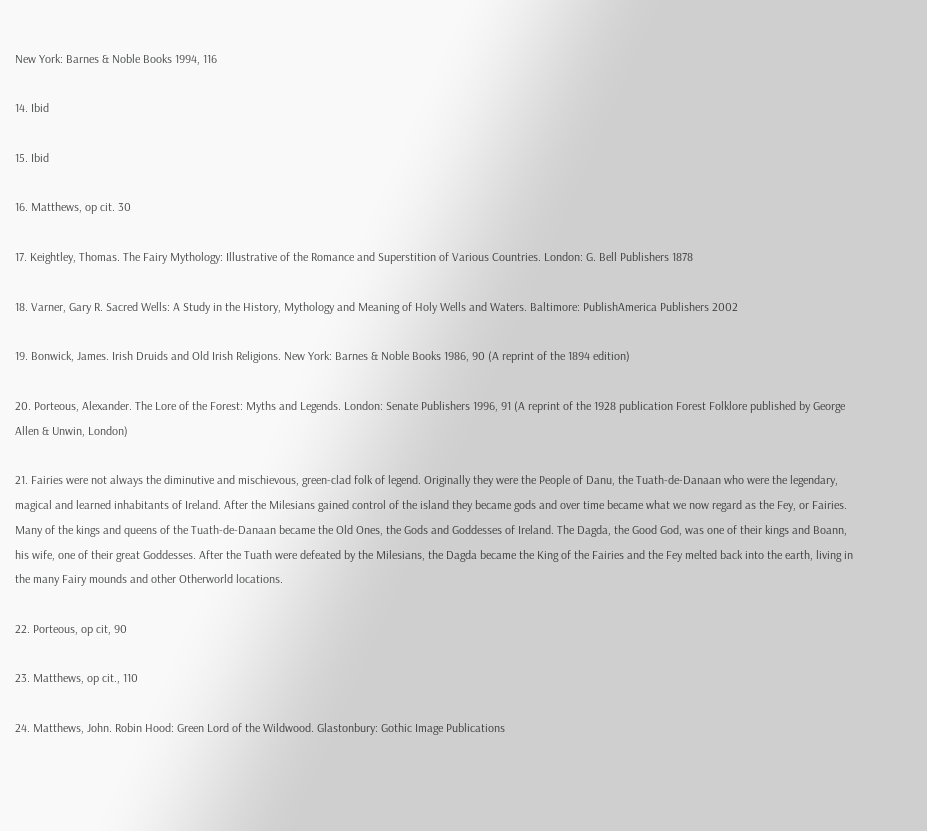New York: Barnes & Noble Books 1994, 116

14. Ibid

15. Ibid

16. Matthews, op cit. 30

17. Keightley, Thomas. The Fairy Mythology: Illustrative of the Romance and Superstition of Various Countries. London: G. Bell Publishers 1878

18. Varner, Gary R. Sacred Wells: A Study in the History, Mythology and Meaning of Holy Wells and Waters. Baltimore: PublishAmerica Publishers 2002

19. Bonwick, James. Irish Druids and Old Irish Religions. New York: Barnes & Noble Books 1986, 90 (A reprint of the 1894 edition)

20. Porteous, Alexander. The Lore of the Forest: Myths and Legends. London: Senate Publishers 1996, 91 (A reprint of the 1928 publication Forest Folklore published by George Allen & Unwin, London)

21. Fairies were not always the diminutive and mischievous, green-clad folk of legend. Originally they were the People of Danu, the Tuath-de-Danaan who were the legendary, magical and learned inhabitants of Ireland. After the Milesians gained control of the island they became gods and over time became what we now regard as the Fey, or Fairies. Many of the kings and queens of the Tuath-de-Danaan became the Old Ones, the Gods and Goddesses of Ireland. The Dagda, the Good God, was one of their kings and Boann, his wife, one of their great Goddesses. After the Tuath were defeated by the Milesians, the Dagda became the King of the Fairies and the Fey melted back into the earth, living in the many Fairy mounds and other Otherworld locations.

22. Porteous, op cit, 90

23. Matthews, op cit., 110

24. Matthews, John. Robin Hood: Green Lord of the Wildwood. Glastonbury: Gothic Image Publications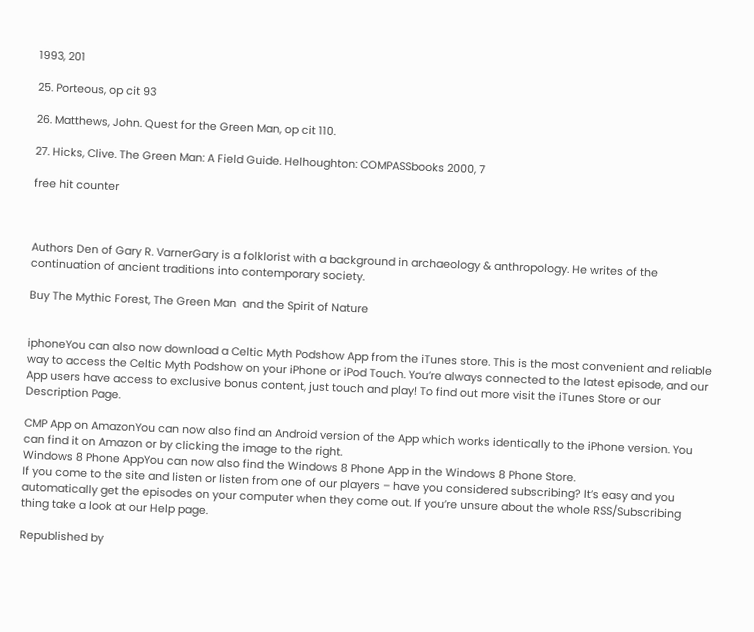1993, 201

25. Porteous, op cit 93

26. Matthews, John. Quest for the Green Man, op cit 110.

27. Hicks, Clive. The Green Man: A Field Guide. Helhoughton: COMPASSbooks 2000, 7

free hit counter



Authors Den of Gary R. VarnerGary is a folklorist with a background in archaeology & anthropology. He writes of the continuation of ancient traditions into contemporary society.

Buy The Mythic Forest, The Green Man  and the Spirit of Nature


iphoneYou can also now download a Celtic Myth Podshow App from the iTunes store. This is the most convenient and reliable way to access the Celtic Myth Podshow on your iPhone or iPod Touch. You’re always connected to the latest episode, and our App users have access to exclusive bonus content, just touch and play! To find out more visit the iTunes Store or our Description Page.

CMP App on AmazonYou can now also find an Android version of the App which works identically to the iPhone version. You can find it on Amazon or by clicking the image to the right.
Windows 8 Phone AppYou can now also find the Windows 8 Phone App in the Windows 8 Phone Store.
If you come to the site and listen or listen from one of our players – have you considered subscribing? It’s easy and you automatically get the episodes on your computer when they come out. If you’re unsure about the whole RSS/Subscribing thing take a look at our Help page.

Republished by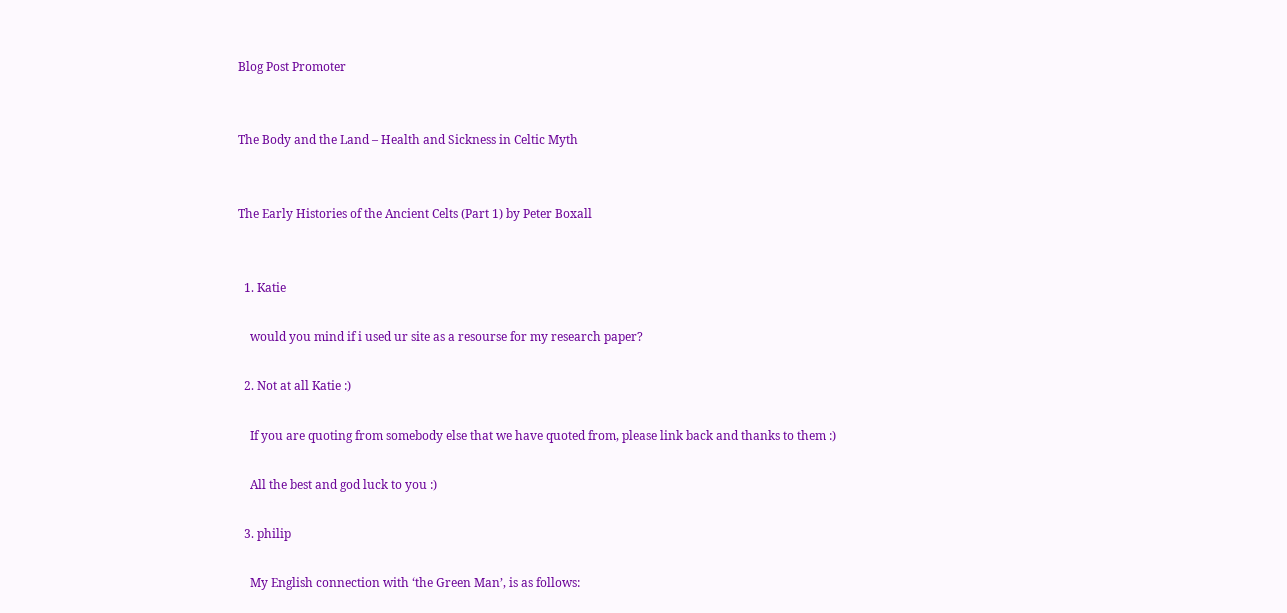Blog Post Promoter


The Body and the Land – Health and Sickness in Celtic Myth


The Early Histories of the Ancient Celts (Part 1) by Peter Boxall


  1. Katie

    would you mind if i used ur site as a resourse for my research paper?

  2. Not at all Katie :)

    If you are quoting from somebody else that we have quoted from, please link back and thanks to them :)

    All the best and god luck to you :)

  3. philip

    My English connection with ‘the Green Man’, is as follows: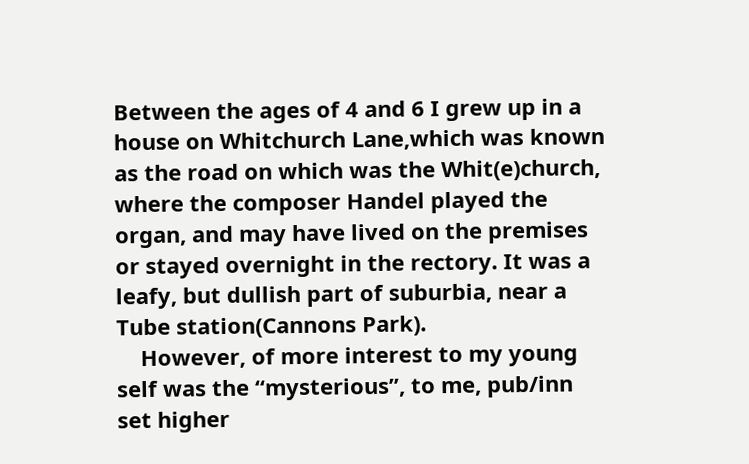Between the ages of 4 and 6 I grew up in a house on Whitchurch Lane,which was known as the road on which was the Whit(e)church, where the composer Handel played the organ, and may have lived on the premises or stayed overnight in the rectory. It was a leafy, but dullish part of suburbia, near a Tube station(Cannons Park).
    However, of more interest to my young self was the “mysterious”, to me, pub/inn set higher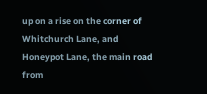up on a rise on the corner of Whitchurch Lane, and Honeypot Lane, the main road from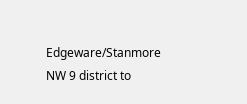Edgeware/Stanmore NW 9 district to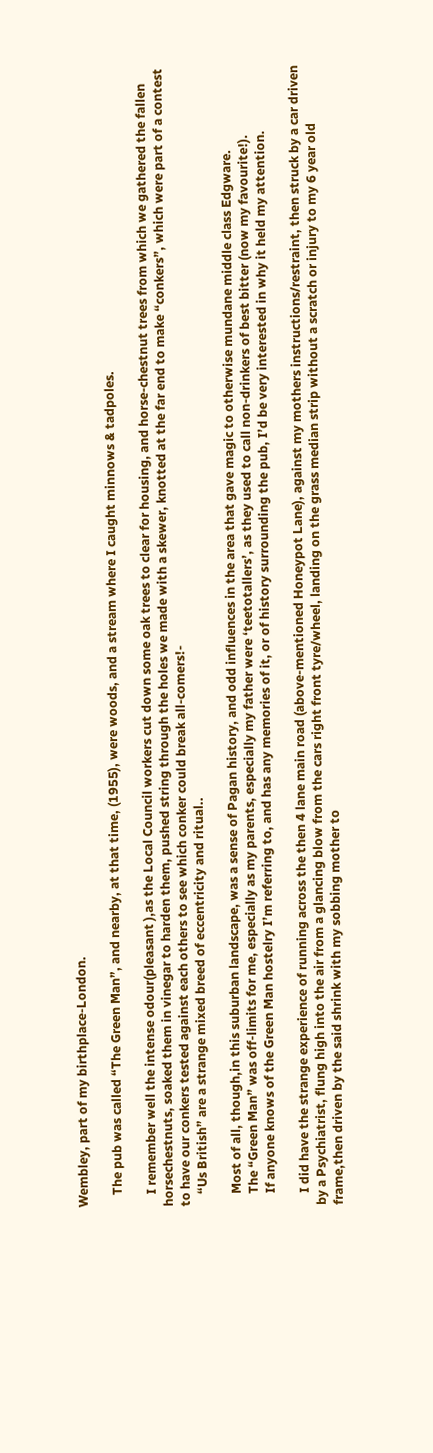Wembley, part of my birthplace-London.

    The pub was called “The Green Man”, and nearby, at that time, (1955), were woods, and a stream where I caught minnows & tadpoles.

    I remember well the intense odour(pleasant ),as the Local Council workers cut down some oak trees to clear for housing, and horse-chestnut trees from which we gathered the fallen horsechestnuts, soaked them in vinegar to harden them, pushed string through the holes we made with a skewer, knotted at the far end to make “conkers”, which were part of a contest to have our conkers tested against each others to see which conker could break all-comers!-
    “Us British” are a strange mixed breed of eccentricity and ritual..

    Most of all, though,in this suburban landscape, was a sense of Pagan history, and odd influences in the area that gave magic to otherwise mundane middle class Edgware.
    The “Green Man” was off-limits for me, especially as my parents, especially my father were ‘teetotallers’, as they used to call non-drinkers of best bitter (now my favourite!).
    If anyone knows of the Green Man hostelry I’m referring to, and has any memories of it, or of history surrounding the pub, I’d be very interested in why it held my attention.

    I did have the strange experience of running across the then 4 lane main road (above-mentioned Honeypot Lane), against my mothers instructions/restraint, then struck by a car driven by a Psychiatrist, flung high into the air from a glancing blow from the cars right front tyre/wheel, landing on the grass median strip without a scratch or injury to my 6 year old frame,then driven by the said shrink with my sobbing mother to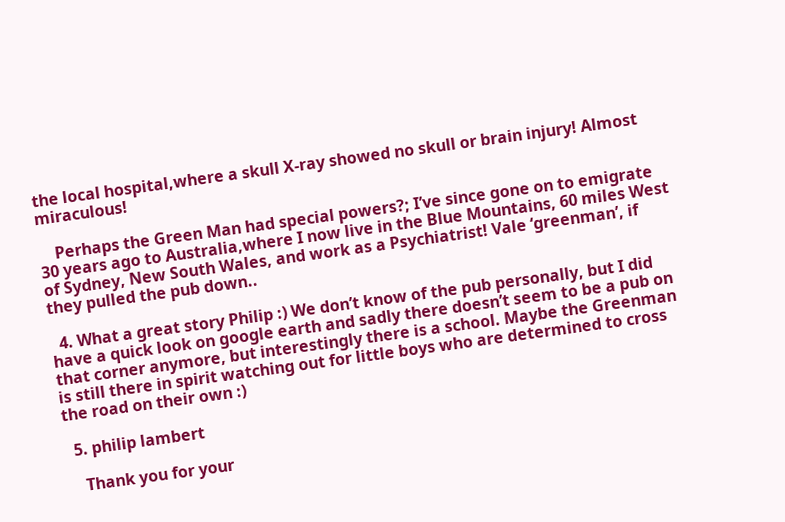the local hospital,where a skull X-ray showed no skull or brain injury! Almost miraculous!

    Perhaps the Green Man had special powers?; I’ve since gone on to emigrate 30 years ago to Australia,where I now live in the Blue Mountains, 60 miles West of Sydney, New South Wales, and work as a Psychiatrist! Vale ‘greenman’, if they pulled the pub down..

  4. What a great story Philip :) We don’t know of the pub personally, but I did have a quick look on google earth and sadly there doesn’t seem to be a pub on that corner anymore, but interestingly there is a school. Maybe the Greenman is still there in spirit watching out for little boys who are determined to cross the road on their own :)

  5. philip lambert

    Thank you for your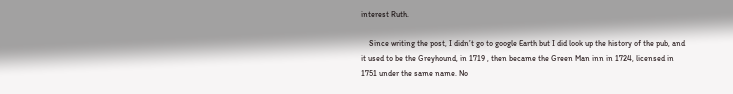interest Ruth.

    Since writing the post, I didn’t go to google Earth but I did look up the history of the pub, and it used to be the Greyhound, in 1719 , then became the Green Man inn in 1724, licensed in 1751 under the same name. No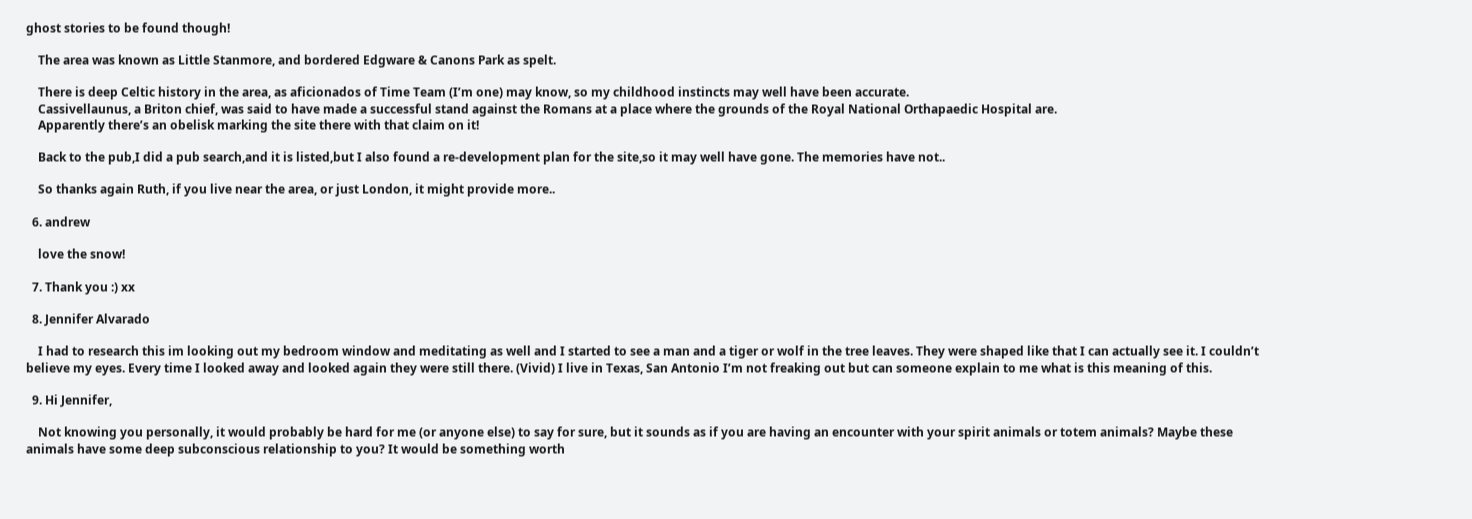ghost stories to be found though!

    The area was known as Little Stanmore, and bordered Edgware & Canons Park as spelt.

    There is deep Celtic history in the area, as aficionados of Time Team (I’m one) may know, so my childhood instincts may well have been accurate.
    Cassivellaunus, a Briton chief, was said to have made a successful stand against the Romans at a place where the grounds of the Royal National Orthapaedic Hospital are.
    Apparently there’s an obelisk marking the site there with that claim on it!

    Back to the pub,I did a pub search,and it is listed,but I also found a re-development plan for the site,so it may well have gone. The memories have not..

    So thanks again Ruth, if you live near the area, or just London, it might provide more..

  6. andrew

    love the snow!

  7. Thank you :) xx

  8. Jennifer Alvarado

    I had to research this im looking out my bedroom window and meditating as well and I started to see a man and a tiger or wolf in the tree leaves. They were shaped like that I can actually see it. I couldn’t believe my eyes. Every time I looked away and looked again they were still there. (Vivid) I live in Texas, San Antonio I’m not freaking out but can someone explain to me what is this meaning of this.

  9. Hi Jennifer,

    Not knowing you personally, it would probably be hard for me (or anyone else) to say for sure, but it sounds as if you are having an encounter with your spirit animals or totem animals? Maybe these animals have some deep subconscious relationship to you? It would be something worth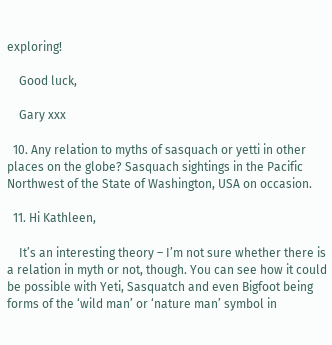exploring!

    Good luck,

    Gary xxx

  10. Any relation to myths of sasquach or yetti in other places on the globe? Sasquach sightings in the Pacific Northwest of the State of Washington, USA on occasion.

  11. Hi Kathleen,

    It’s an interesting theory – I’m not sure whether there is a relation in myth or not, though. You can see how it could be possible with Yeti, Sasquatch and even Bigfoot being forms of the ‘wild man’ or ‘nature man’ symbol in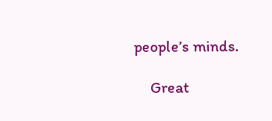people’s minds.

    Great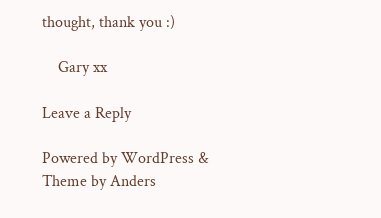thought, thank you :)

    Gary xx

Leave a Reply

Powered by WordPress & Theme by Anders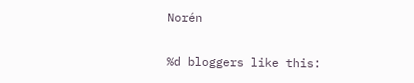Norén

%d bloggers like this: